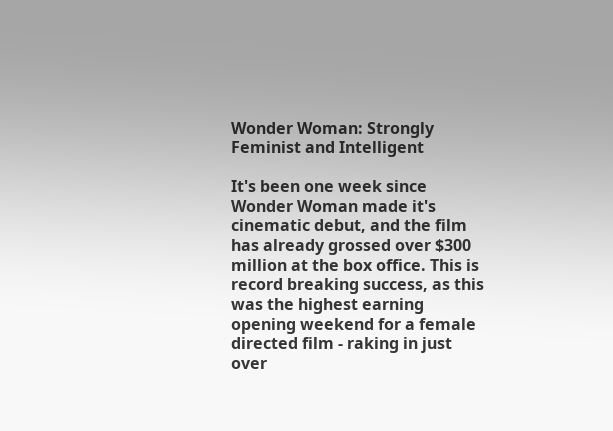Wonder Woman: Strongly Feminist and Intelligent

It's been one week since Wonder Woman made it's cinematic debut, and the film has already grossed over $300 million at the box office. This is record breaking success, as this was the highest earning opening weekend for a female directed film - raking in just over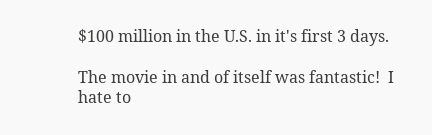$100 million in the U.S. in it's first 3 days.

The movie in and of itself was fantastic!  I hate to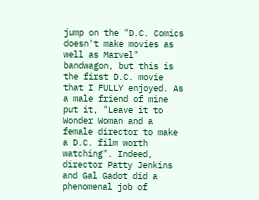jump on the "D.C. Comics doesn't make movies as well as Marvel" bandwagon, but this is the first D.C. movie that I FULLY enjoyed. As a male friend of mine put it, "Leave it to Wonder Woman and a female director to make a D.C. film worth watching". Indeed, director Patty Jenkins and Gal Gadot did a phenomenal job of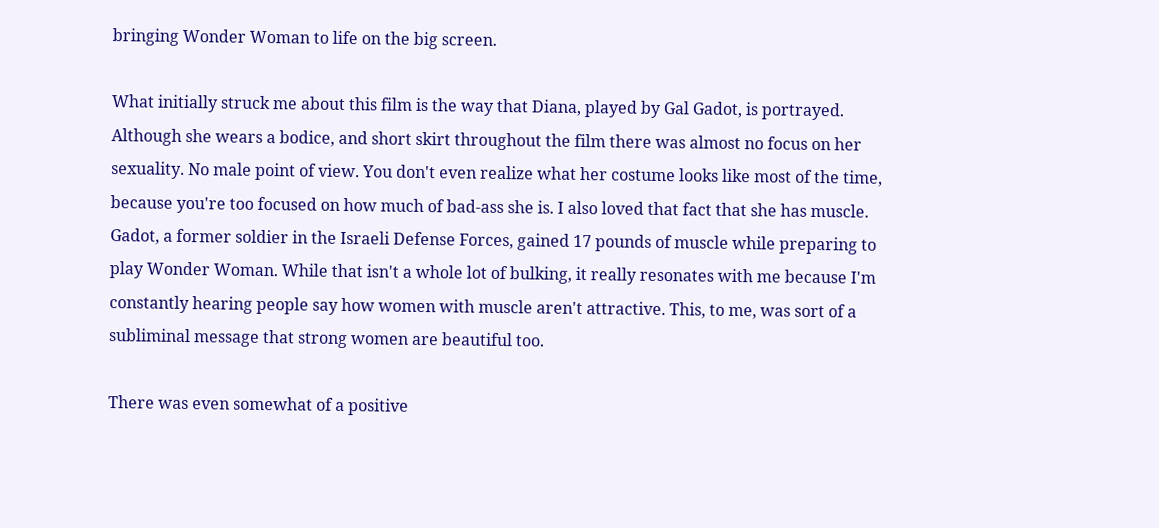bringing Wonder Woman to life on the big screen.

What initially struck me about this film is the way that Diana, played by Gal Gadot, is portrayed. Although she wears a bodice, and short skirt throughout the film there was almost no focus on her sexuality. No male point of view. You don't even realize what her costume looks like most of the time, because you're too focused on how much of bad-ass she is. I also loved that fact that she has muscle. Gadot, a former soldier in the Israeli Defense Forces, gained 17 pounds of muscle while preparing to play Wonder Woman. While that isn't a whole lot of bulking, it really resonates with me because I'm constantly hearing people say how women with muscle aren't attractive. This, to me, was sort of a subliminal message that strong women are beautiful too.

There was even somewhat of a positive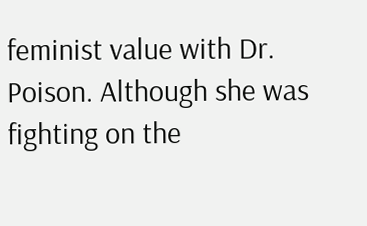feminist value with Dr. Poison. Although she was fighting on the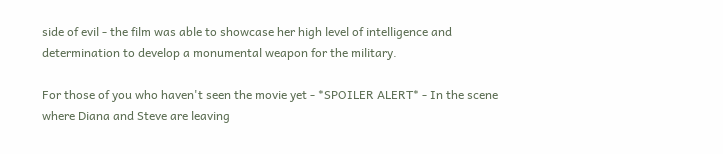side of evil - the film was able to showcase her high level of intelligence and determination to develop a monumental weapon for the military.

For those of you who haven't seen the movie yet - *SPOILER ALERT* - In the scene where Diana and Steve are leaving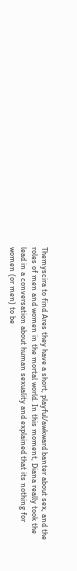Themyscira to find Ares they have a short, playful/awkward banter about sex, and the roles of men and women in the mortal world. In this moment, Diana really took the lead in a conversation about human sexuality and explained that its nothing for women (or men) to be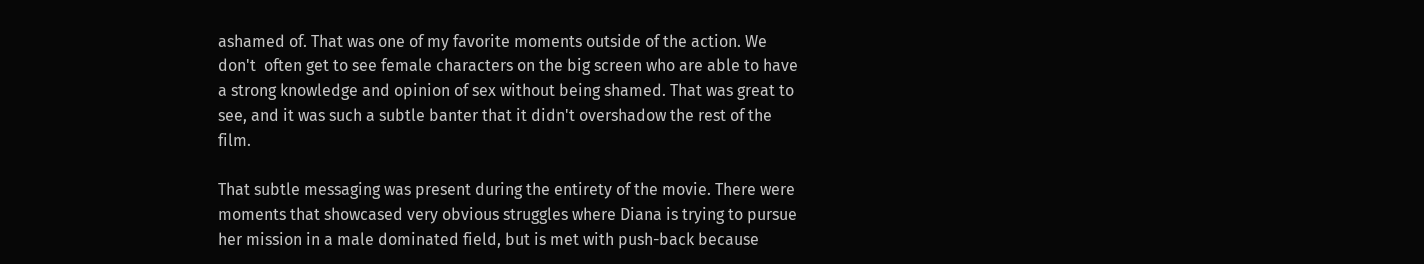ashamed of. That was one of my favorite moments outside of the action. We don't  often get to see female characters on the big screen who are able to have a strong knowledge and opinion of sex without being shamed. That was great to see, and it was such a subtle banter that it didn't overshadow the rest of the film.

That subtle messaging was present during the entirety of the movie. There were moments that showcased very obvious struggles where Diana is trying to pursue her mission in a male dominated field, but is met with push-back because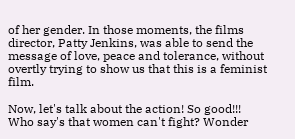of her gender. In those moments, the films director, Patty Jenkins, was able to send the message of love, peace and tolerance, without overtly trying to show us that this is a feminist film.

Now, let's talk about the action! So good!!! Who say's that women can't fight? Wonder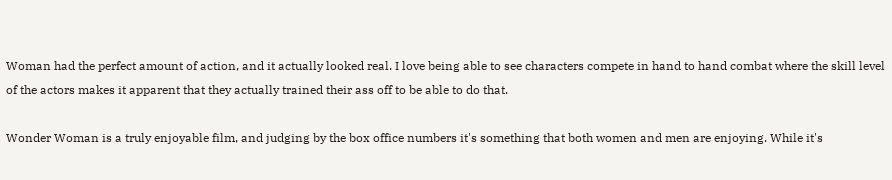Woman had the perfect amount of action, and it actually looked real. I love being able to see characters compete in hand to hand combat where the skill level of the actors makes it apparent that they actually trained their ass off to be able to do that.

Wonder Woman is a truly enjoyable film, and judging by the box office numbers it's something that both women and men are enjoying. While it's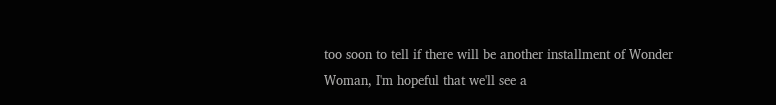too soon to tell if there will be another installment of Wonder Woman, I'm hopeful that we'll see a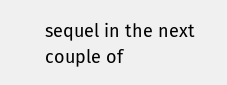sequel in the next couple of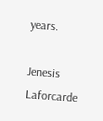years.

Jenesis Laforcarde